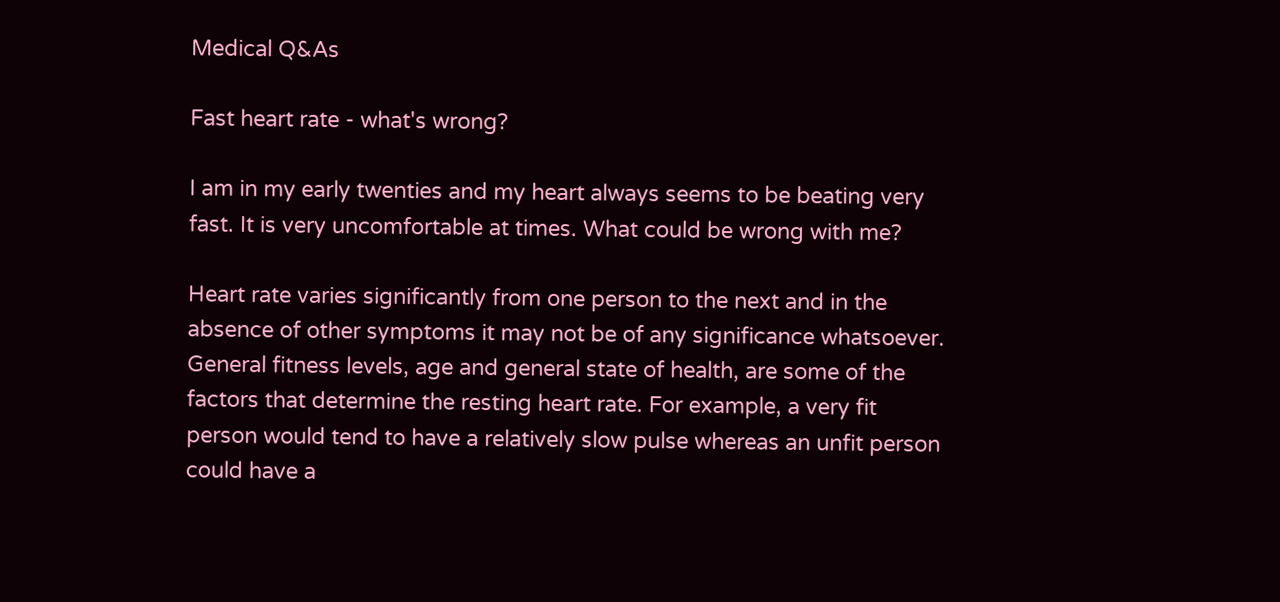Medical Q&As

Fast heart rate - what's wrong?

I am in my early twenties and my heart always seems to be beating very fast. It is very uncomfortable at times. What could be wrong with me?

Heart rate varies significantly from one person to the next and in the absence of other symptoms it may not be of any significance whatsoever. General fitness levels, age and general state of health, are some of the factors that determine the resting heart rate. For example, a very fit person would tend to have a relatively slow pulse whereas an unfit person could have a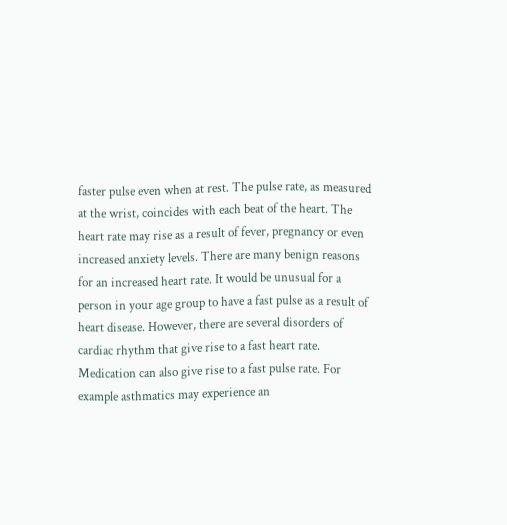faster pulse even when at rest. The pulse rate, as measured at the wrist, coincides with each beat of the heart. The heart rate may rise as a result of fever, pregnancy or even increased anxiety levels. There are many benign reasons for an increased heart rate. It would be unusual for a person in your age group to have a fast pulse as a result of heart disease. However, there are several disorders of cardiac rhythm that give rise to a fast heart rate. Medication can also give rise to a fast pulse rate. For example asthmatics may experience an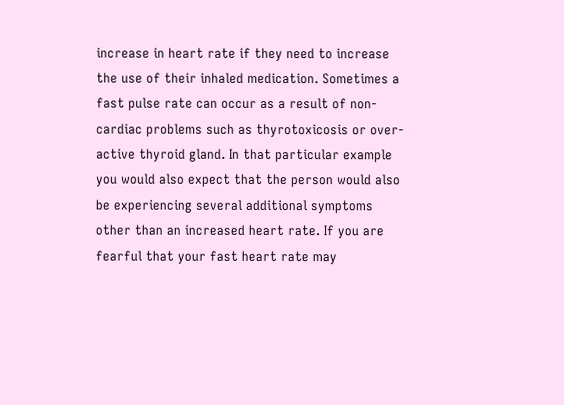increase in heart rate if they need to increase the use of their inhaled medication. Sometimes a fast pulse rate can occur as a result of non-cardiac problems such as thyrotoxicosis or over-active thyroid gland. In that particular example you would also expect that the person would also be experiencing several additional symptoms other than an increased heart rate. If you are fearful that your fast heart rate may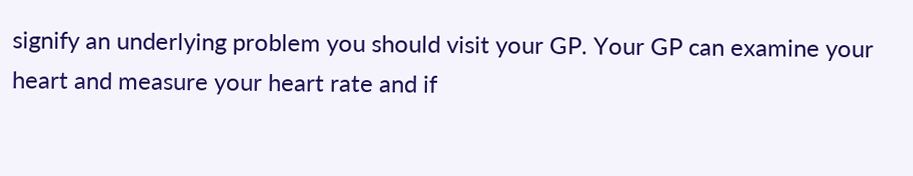signify an underlying problem you should visit your GP. Your GP can examine your heart and measure your heart rate and if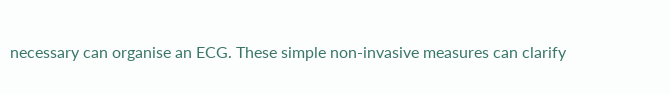necessary can organise an ECG. These simple non-invasive measures can clarify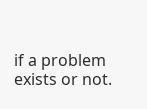if a problem exists or not.